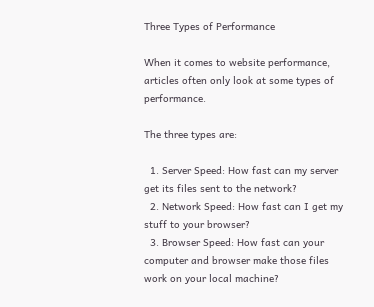Three Types of Performance

When it comes to website performance, articles often only look at some types of performance.

The three types are:

  1. Server Speed: How fast can my server get its files sent to the network?
  2. Network Speed: How fast can I get my stuff to your browser?
  3. Browser Speed: How fast can your computer and browser make those files work on your local machine?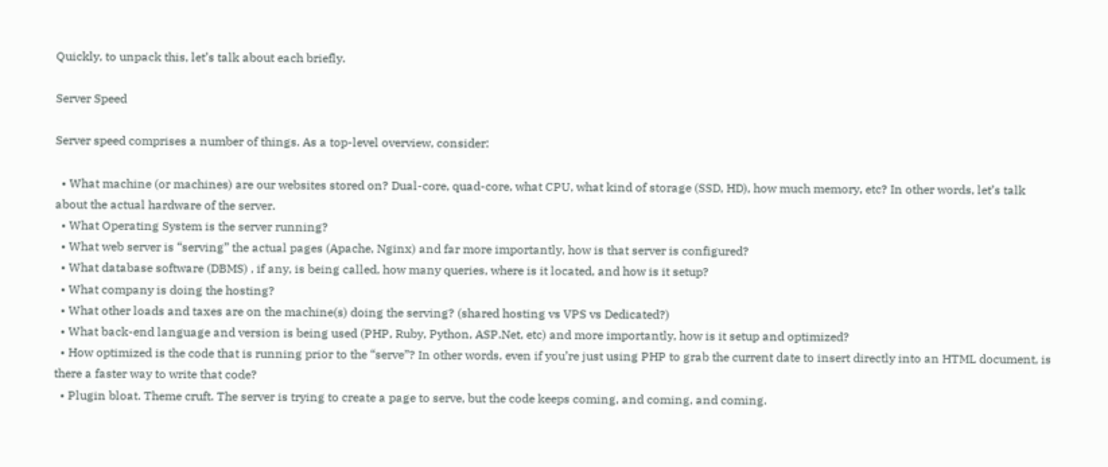Quickly, to unpack this, let’s talk about each briefly.

Server Speed

Server speed comprises a number of things. As a top-level overview, consider:

  • What machine (or machines) are our websites stored on? Dual-core, quad-core, what CPU, what kind of storage (SSD, HD), how much memory, etc? In other words, let’s talk about the actual hardware of the server.
  • What Operating System is the server running?
  • What web server is “serving” the actual pages (Apache, Nginx) and far more importantly, how is that server is configured?
  • What database software (DBMS) , if any, is being called, how many queries, where is it located, and how is it setup?
  • What company is doing the hosting?
  • What other loads and taxes are on the machine(s) doing the serving? (shared hosting vs VPS vs Dedicated?)
  • What back-end language and version is being used (PHP, Ruby, Python, ASP.Net, etc) and more importantly, how is it setup and optimized?
  • How optimized is the code that is running prior to the “serve”? In other words, even if you’re just using PHP to grab the current date to insert directly into an HTML document, is there a faster way to write that code?
  • Plugin bloat. Theme cruft. The server is trying to create a page to serve, but the code keeps coming, and coming, and coming.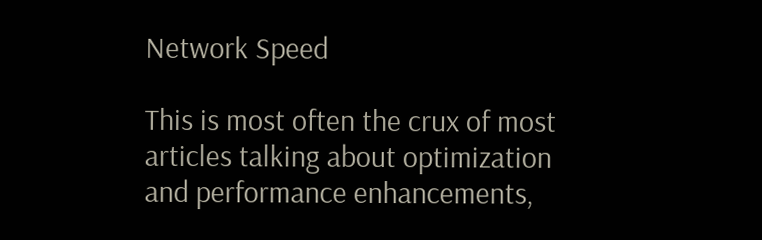Network Speed

This is most often the crux of most articles talking about optimization and performance enhancements,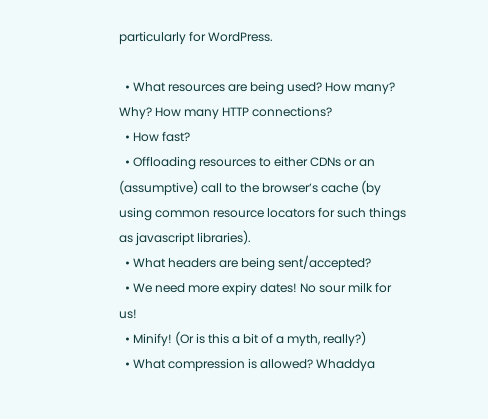particularly for WordPress.

  • What resources are being used? How many? Why? How many HTTP connections?
  • How fast?
  • Offloading resources to either CDNs or an (assumptive) call to the browser’s cache (by using common resource locators for such things as javascript libraries).
  • What headers are being sent/accepted?
  • We need more expiry dates! No sour milk for us!
  • Minify! (Or is this a bit of a myth, really?)
  • What compression is allowed? Whaddya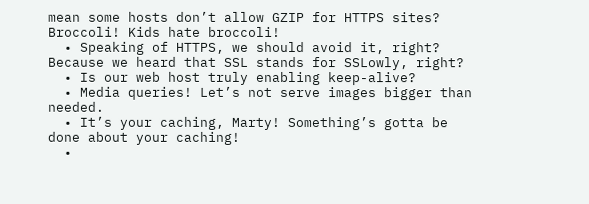mean some hosts don’t allow GZIP for HTTPS sites? Broccoli! Kids hate broccoli!
  • Speaking of HTTPS, we should avoid it, right? Because we heard that SSL stands for SSLowly, right?
  • Is our web host truly enabling keep-alive?
  • Media queries! Let’s not serve images bigger than needed.
  • It’s your caching, Marty! Something’s gotta be done about your caching!
  •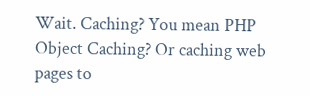Wait. Caching? You mean PHP Object Caching? Or caching web pages to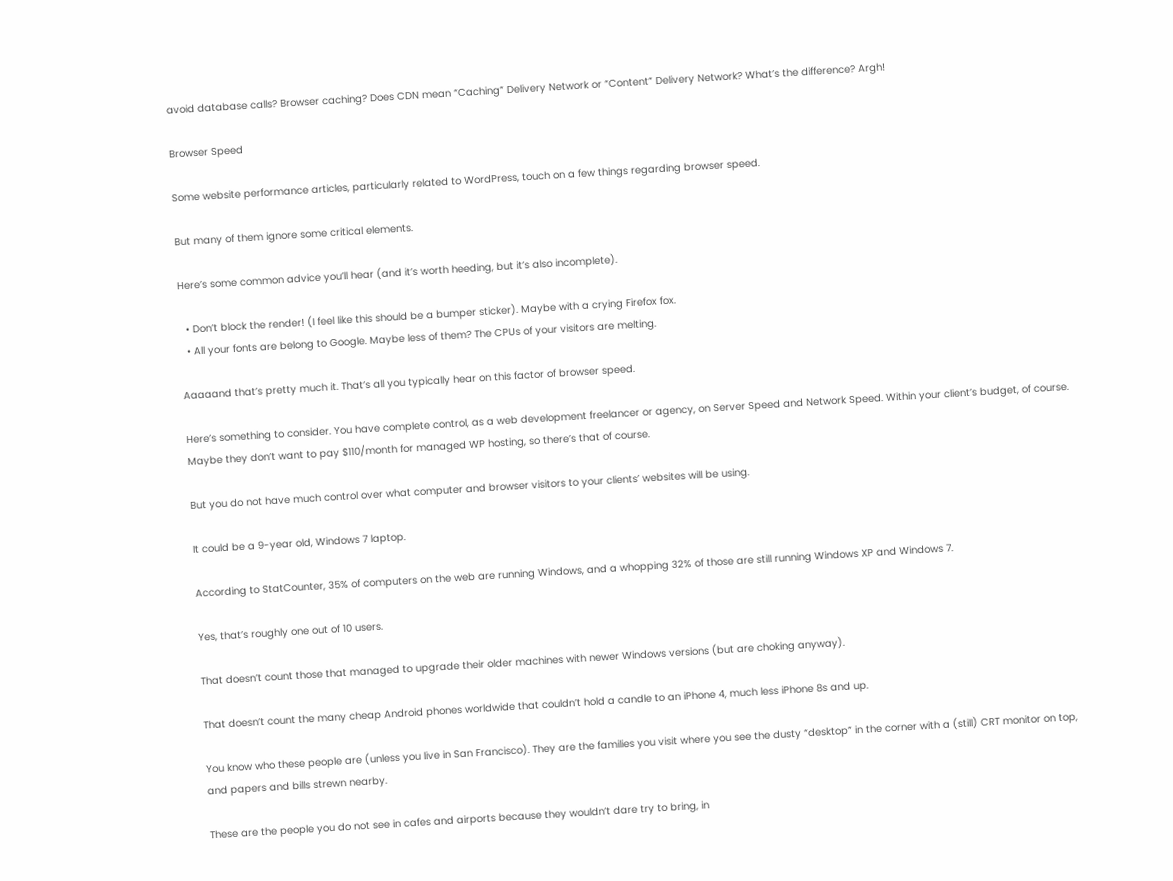avoid database calls? Browser caching? Does CDN mean “Caching” Delivery Network or “Content” Delivery Network? What’s the difference? Argh!

Browser Speed

Some website performance articles, particularly related to WordPress, touch on a few things regarding browser speed.

But many of them ignore some critical elements.

Here’s some common advice you’ll hear (and it’s worth heeding, but it’s also incomplete).

  • Don’t block the render! (I feel like this should be a bumper sticker). Maybe with a crying Firefox fox.
  • All your fonts are belong to Google. Maybe less of them? The CPUs of your visitors are melting.

Aaaaand that’s pretty much it. That’s all you typically hear on this factor of browser speed.

Here’s something to consider. You have complete control, as a web development freelancer or agency, on Server Speed and Network Speed. Within your client’s budget, of course. Maybe they don’t want to pay $110/month for managed WP hosting, so there’s that of course.

But you do not have much control over what computer and browser visitors to your clients’ websites will be using.

It could be a 9-year old, Windows 7 laptop.

According to StatCounter, 35% of computers on the web are running Windows, and a whopping 32% of those are still running Windows XP and Windows 7.

Yes, that’s roughly one out of 10 users.

That doesn’t count those that managed to upgrade their older machines with newer Windows versions (but are choking anyway).

That doesn’t count the many cheap Android phones worldwide that couldn’t hold a candle to an iPhone 4, much less iPhone 8s and up.

You know who these people are (unless you live in San Francisco). They are the families you visit where you see the dusty “desktop” in the corner with a (still) CRT monitor on top, and papers and bills strewn nearby.

These are the people you do not see in cafes and airports because they wouldn’t dare try to bring, in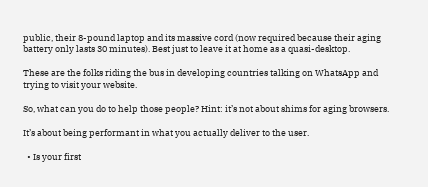public, their 8-pound laptop and its massive cord (now required because their aging battery only lasts 30 minutes). Best just to leave it at home as a quasi-desktop.

These are the folks riding the bus in developing countries talking on WhatsApp and trying to visit your website.

So, what can you do to help those people? Hint: it’s not about shims for aging browsers.

It’s about being performant in what you actually deliver to the user.

  • Is your first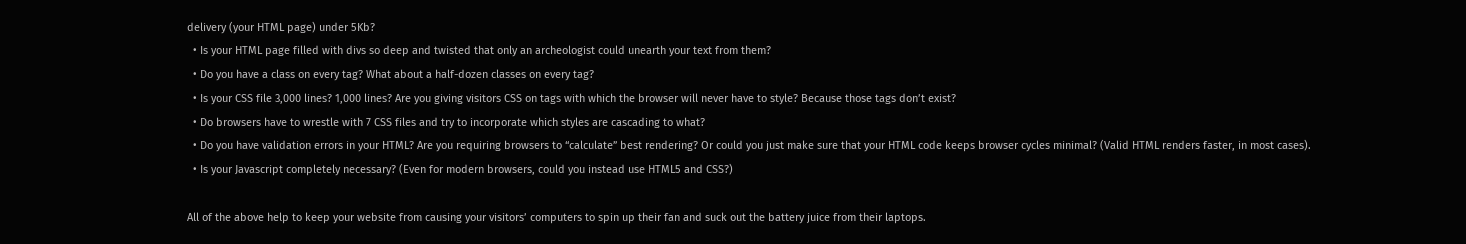delivery (your HTML page) under 5Kb?
  • Is your HTML page filled with divs so deep and twisted that only an archeologist could unearth your text from them?
  • Do you have a class on every tag? What about a half-dozen classes on every tag?
  • Is your CSS file 3,000 lines? 1,000 lines? Are you giving visitors CSS on tags with which the browser will never have to style? Because those tags don’t exist?
  • Do browsers have to wrestle with 7 CSS files and try to incorporate which styles are cascading to what?
  • Do you have validation errors in your HTML? Are you requiring browsers to “calculate” best rendering? Or could you just make sure that your HTML code keeps browser cycles minimal? (Valid HTML renders faster, in most cases).
  • Is your Javascript completely necessary? (Even for modern browsers, could you instead use HTML5 and CSS?)

All of the above help to keep your website from causing your visitors’ computers to spin up their fan and suck out the battery juice from their laptops.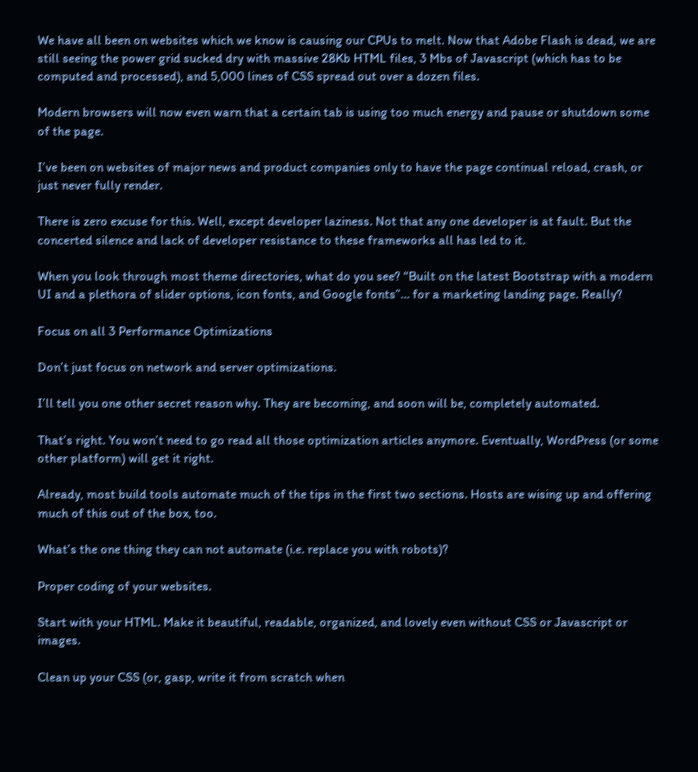We have all been on websites which we know is causing our CPUs to melt. Now that Adobe Flash is dead, we are still seeing the power grid sucked dry with massive 28Kb HTML files, 3 Mbs of Javascript (which has to be computed and processed), and 5,000 lines of CSS spread out over a dozen files.

Modern browsers will now even warn that a certain tab is using too much energy and pause or shutdown some of the page.

I’ve been on websites of major news and product companies only to have the page continual reload, crash, or just never fully render.

There is zero excuse for this. Well, except developer laziness. Not that any one developer is at fault. But the concerted silence and lack of developer resistance to these frameworks all has led to it.

When you look through most theme directories, what do you see? “Built on the latest Bootstrap with a modern UI and a plethora of slider options, icon fonts, and Google fonts”… for a marketing landing page. Really?

Focus on all 3 Performance Optimizations

Don’t just focus on network and server optimizations.

I’ll tell you one other secret reason why. They are becoming, and soon will be, completely automated.

That’s right. You won’t need to go read all those optimization articles anymore. Eventually, WordPress (or some other platform) will get it right.

Already, most build tools automate much of the tips in the first two sections. Hosts are wising up and offering much of this out of the box, too.

What’s the one thing they can not automate (i.e. replace you with robots)?

Proper coding of your websites.

Start with your HTML. Make it beautiful, readable, organized, and lovely even without CSS or Javascript or images.

Clean up your CSS (or, gasp, write it from scratch when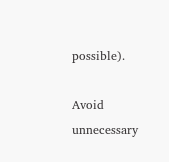possible).

Avoid unnecessary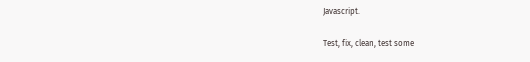Javascript.

Test, fix, clean, test some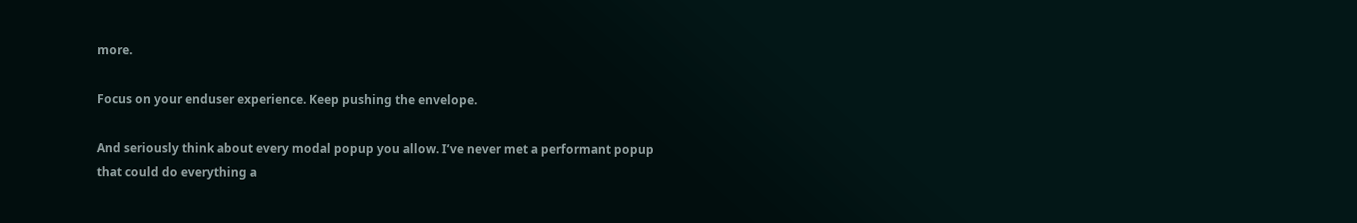more.

Focus on your enduser experience. Keep pushing the envelope.

And seriously think about every modal popup you allow. I’ve never met a performant popup that could do everything a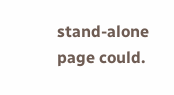stand-alone page could.